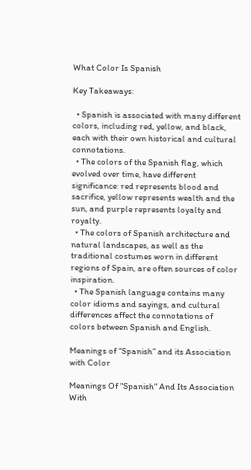What Color Is Spanish

Key Takeaways:

  • Spanish is associated with many different colors, including red, yellow, and black, each with their own historical and cultural connotations.
  • The colors of the Spanish flag, which evolved over time, have different significance: red represents blood and sacrifice, yellow represents wealth and the sun, and purple represents loyalty and royalty.
  • The colors of Spanish architecture and natural landscapes, as well as the traditional costumes worn in different regions of Spain, are often sources of color inspiration.
  • The Spanish language contains many color idioms and sayings, and cultural differences affect the connotations of colors between Spanish and English.

Meanings of “Spanish” and its Association with Color

Meanings Of "Spanish" And Its Association With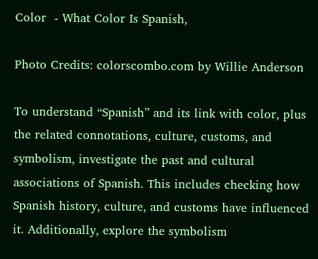Color  - What Color Is Spanish,

Photo Credits: colorscombo.com by Willie Anderson

To understand “Spanish” and its link with color, plus the related connotations, culture, customs, and symbolism, investigate the past and cultural associations of Spanish. This includes checking how Spanish history, culture, and customs have influenced it. Additionally, explore the symbolism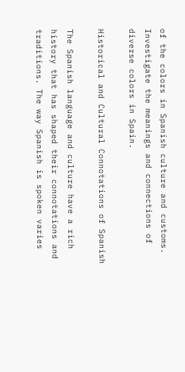of the colors in Spanish culture and customs. Investigate the meanings and connections of diverse colors in Spain.

Historical and Cultural Connotations of Spanish

The Spanish language and culture have a rich history that has shaped their connotations and traditions. The way Spanish is spoken varies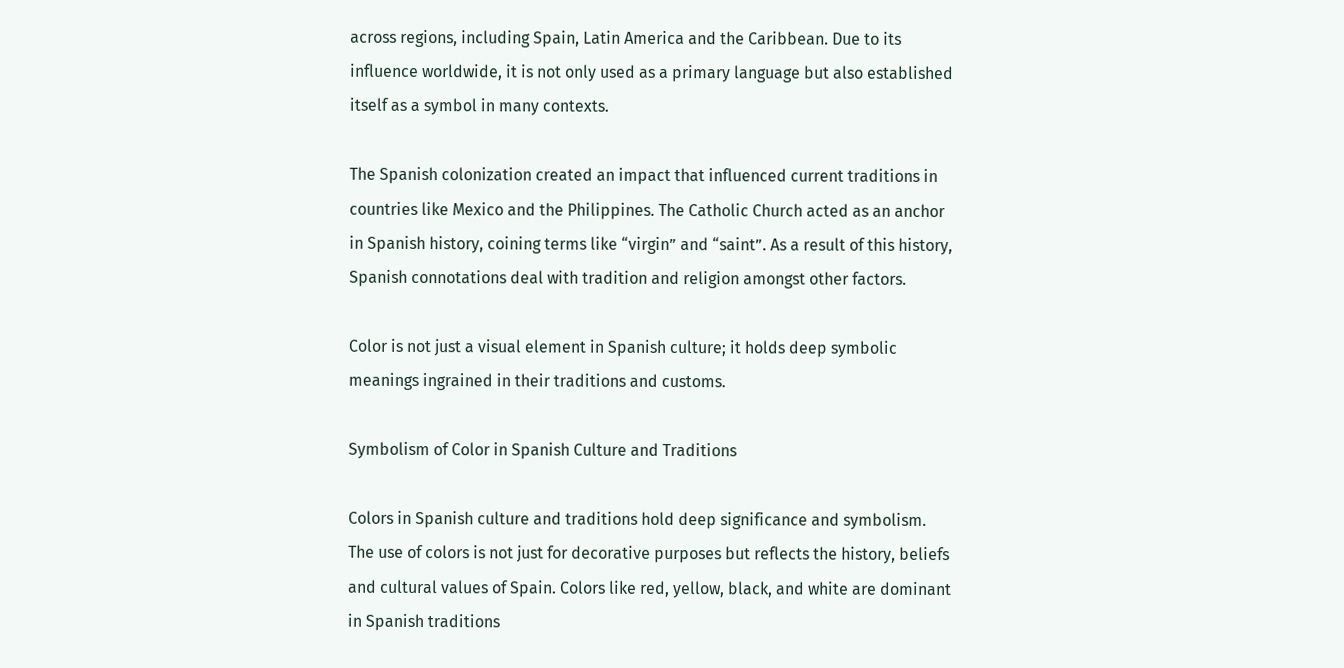across regions, including Spain, Latin America and the Caribbean. Due to its influence worldwide, it is not only used as a primary language but also established itself as a symbol in many contexts.

The Spanish colonization created an impact that influenced current traditions in countries like Mexico and the Philippines. The Catholic Church acted as an anchor in Spanish history, coining terms like “virgin” and “saint”. As a result of this history, Spanish connotations deal with tradition and religion amongst other factors.

Color is not just a visual element in Spanish culture; it holds deep symbolic meanings ingrained in their traditions and customs.

Symbolism of Color in Spanish Culture and Traditions

Colors in Spanish culture and traditions hold deep significance and symbolism. The use of colors is not just for decorative purposes but reflects the history, beliefs and cultural values of Spain. Colors like red, yellow, black, and white are dominant in Spanish traditions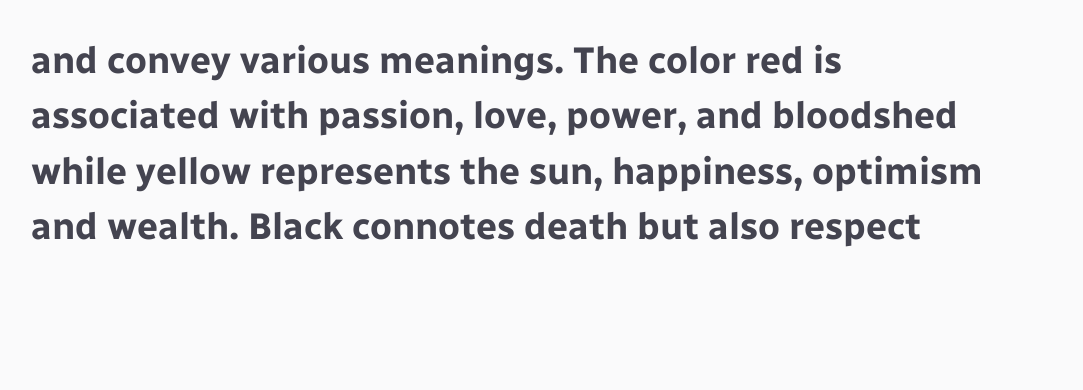and convey various meanings. The color red is associated with passion, love, power, and bloodshed while yellow represents the sun, happiness, optimism and wealth. Black connotes death but also respect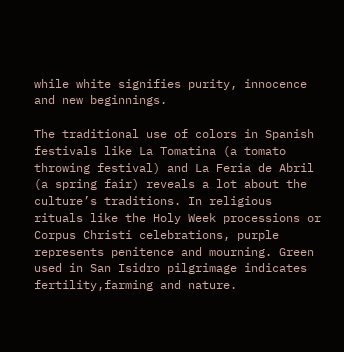while white signifies purity, innocence and new beginnings.

The traditional use of colors in Spanish festivals like La Tomatina (a tomato throwing festival) and La Feria de Abril (a spring fair) reveals a lot about the culture’s traditions. In religious rituals like the Holy Week processions or Corpus Christi celebrations, purple represents penitence and mourning. Green used in San Isidro pilgrimage indicates fertility,farming and nature.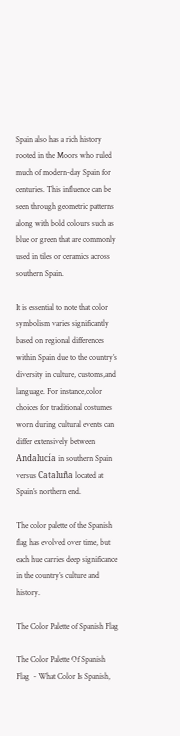Spain also has a rich history rooted in the Moors who ruled much of modern-day Spain for centuries. This influence can be seen through geometric patterns along with bold colours such as blue or green that are commonly used in tiles or ceramics across southern Spain.

It is essential to note that color symbolism varies significantly based on regional differences within Spain due to the country’s diversity in culture, customs,and language. For instance,color choices for traditional costumes worn during cultural events can differ extensively between Andalucía in southern Spain versus Cataluña located at Spain’s northern end.

The color palette of the Spanish flag has evolved over time, but each hue carries deep significance in the country’s culture and history.

The Color Palette of Spanish Flag

The Color Palette Of Spanish Flag  - What Color Is Spanish,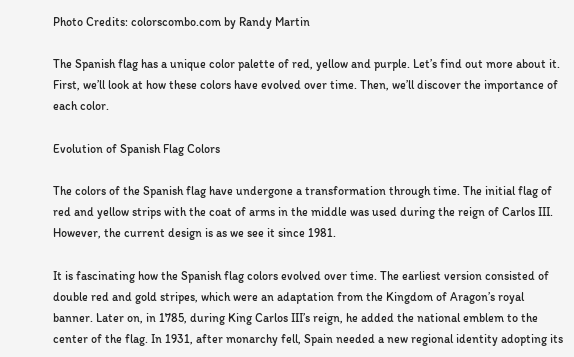Photo Credits: colorscombo.com by Randy Martin

The Spanish flag has a unique color palette of red, yellow and purple. Let’s find out more about it. First, we’ll look at how these colors have evolved over time. Then, we’ll discover the importance of each color.

Evolution of Spanish Flag Colors

The colors of the Spanish flag have undergone a transformation through time. The initial flag of red and yellow strips with the coat of arms in the middle was used during the reign of Carlos III. However, the current design is as we see it since 1981.

It is fascinating how the Spanish flag colors evolved over time. The earliest version consisted of double red and gold stripes, which were an adaptation from the Kingdom of Aragon’s royal banner. Later on, in 1785, during King Carlos III’s reign, he added the national emblem to the center of the flag. In 1931, after monarchy fell, Spain needed a new regional identity adopting its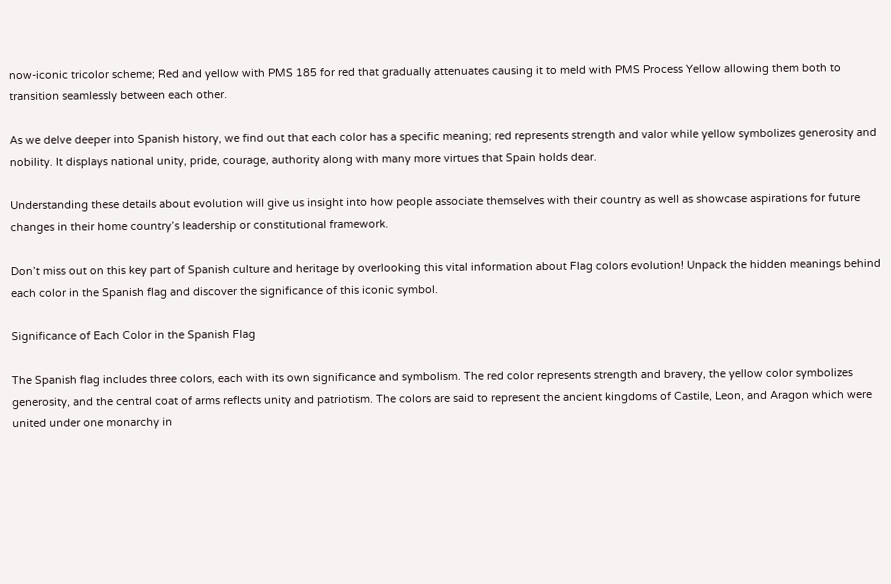now-iconic tricolor scheme; Red and yellow with PMS 185 for red that gradually attenuates causing it to meld with PMS Process Yellow allowing them both to transition seamlessly between each other.

As we delve deeper into Spanish history, we find out that each color has a specific meaning; red represents strength and valor while yellow symbolizes generosity and nobility. It displays national unity, pride, courage, authority along with many more virtues that Spain holds dear.

Understanding these details about evolution will give us insight into how people associate themselves with their country as well as showcase aspirations for future changes in their home country’s leadership or constitutional framework.

Don’t miss out on this key part of Spanish culture and heritage by overlooking this vital information about Flag colors evolution! Unpack the hidden meanings behind each color in the Spanish flag and discover the significance of this iconic symbol.

Significance of Each Color in the Spanish Flag

The Spanish flag includes three colors, each with its own significance and symbolism. The red color represents strength and bravery, the yellow color symbolizes generosity, and the central coat of arms reflects unity and patriotism. The colors are said to represent the ancient kingdoms of Castile, Leon, and Aragon which were united under one monarchy in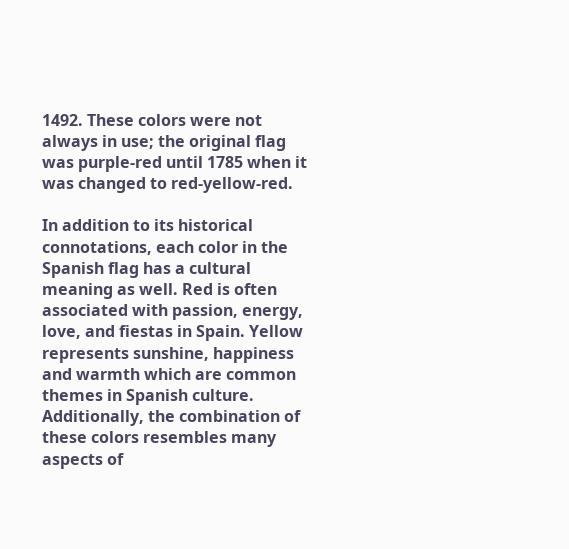1492. These colors were not always in use; the original flag was purple-red until 1785 when it was changed to red-yellow-red.

In addition to its historical connotations, each color in the Spanish flag has a cultural meaning as well. Red is often associated with passion, energy, love, and fiestas in Spain. Yellow represents sunshine, happiness and warmth which are common themes in Spanish culture. Additionally, the combination of these colors resembles many aspects of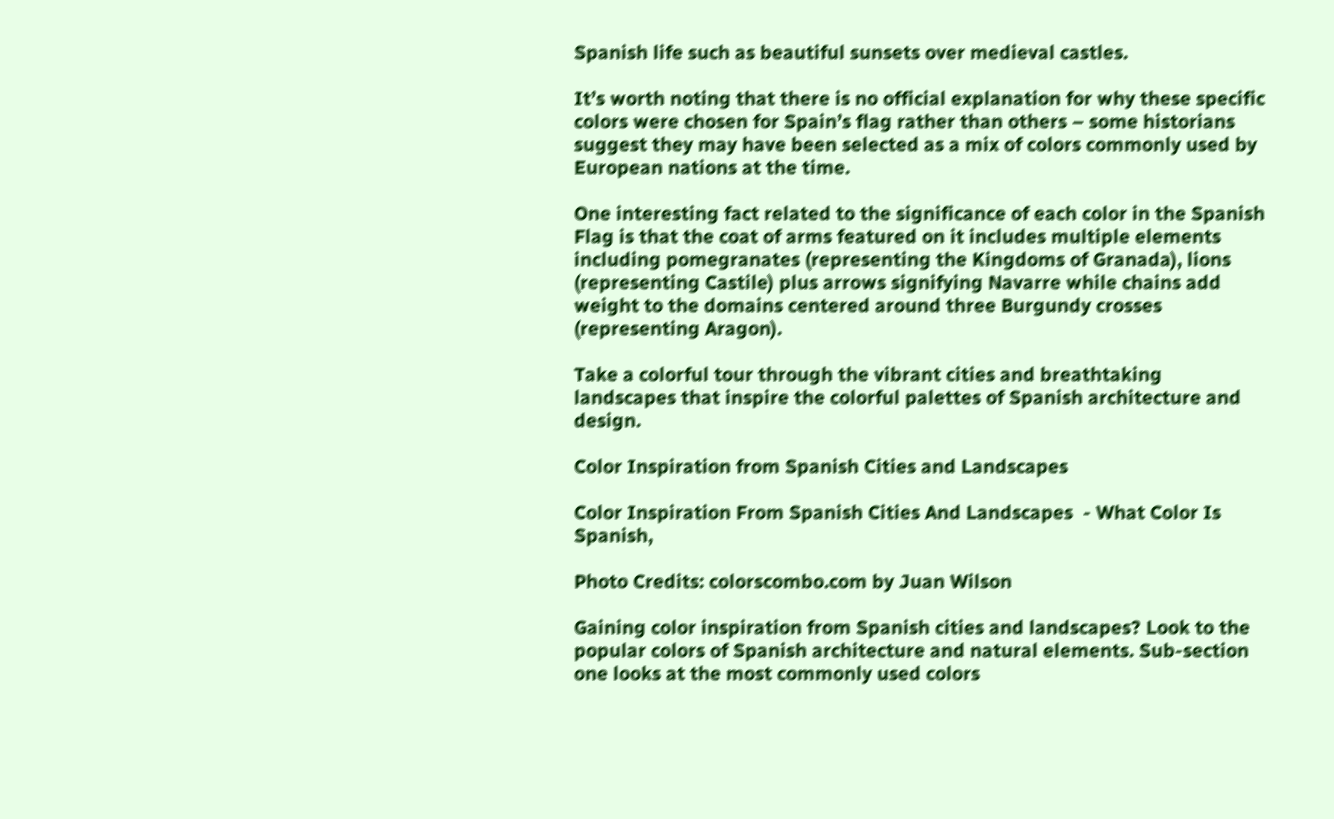Spanish life such as beautiful sunsets over medieval castles.

It’s worth noting that there is no official explanation for why these specific colors were chosen for Spain’s flag rather than others – some historians suggest they may have been selected as a mix of colors commonly used by European nations at the time.

One interesting fact related to the significance of each color in the Spanish Flag is that the coat of arms featured on it includes multiple elements including pomegranates (representing the Kingdoms of Granada), lions (representing Castile) plus arrows signifying Navarre while chains add weight to the domains centered around three Burgundy crosses (representing Aragon).

Take a colorful tour through the vibrant cities and breathtaking landscapes that inspire the colorful palettes of Spanish architecture and design.

Color Inspiration from Spanish Cities and Landscapes

Color Inspiration From Spanish Cities And Landscapes  - What Color Is Spanish,

Photo Credits: colorscombo.com by Juan Wilson

Gaining color inspiration from Spanish cities and landscapes? Look to the popular colors of Spanish architecture and natural elements. Sub-section one looks at the most commonly used colors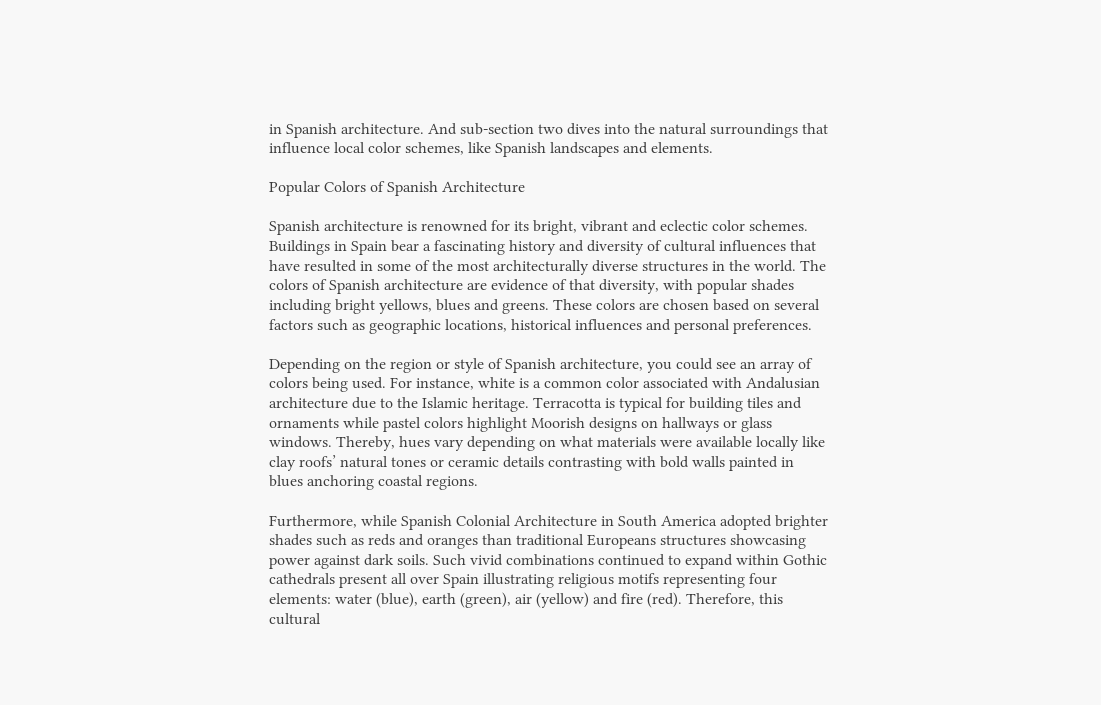in Spanish architecture. And sub-section two dives into the natural surroundings that influence local color schemes, like Spanish landscapes and elements.

Popular Colors of Spanish Architecture

Spanish architecture is renowned for its bright, vibrant and eclectic color schemes. Buildings in Spain bear a fascinating history and diversity of cultural influences that have resulted in some of the most architecturally diverse structures in the world. The colors of Spanish architecture are evidence of that diversity, with popular shades including bright yellows, blues and greens. These colors are chosen based on several factors such as geographic locations, historical influences and personal preferences.

Depending on the region or style of Spanish architecture, you could see an array of colors being used. For instance, white is a common color associated with Andalusian architecture due to the Islamic heritage. Terracotta is typical for building tiles and ornaments while pastel colors highlight Moorish designs on hallways or glass windows. Thereby, hues vary depending on what materials were available locally like clay roofs’ natural tones or ceramic details contrasting with bold walls painted in blues anchoring coastal regions.

Furthermore, while Spanish Colonial Architecture in South America adopted brighter shades such as reds and oranges than traditional Europeans structures showcasing power against dark soils. Such vivid combinations continued to expand within Gothic cathedrals present all over Spain illustrating religious motifs representing four elements: water (blue), earth (green), air (yellow) and fire (red). Therefore, this cultural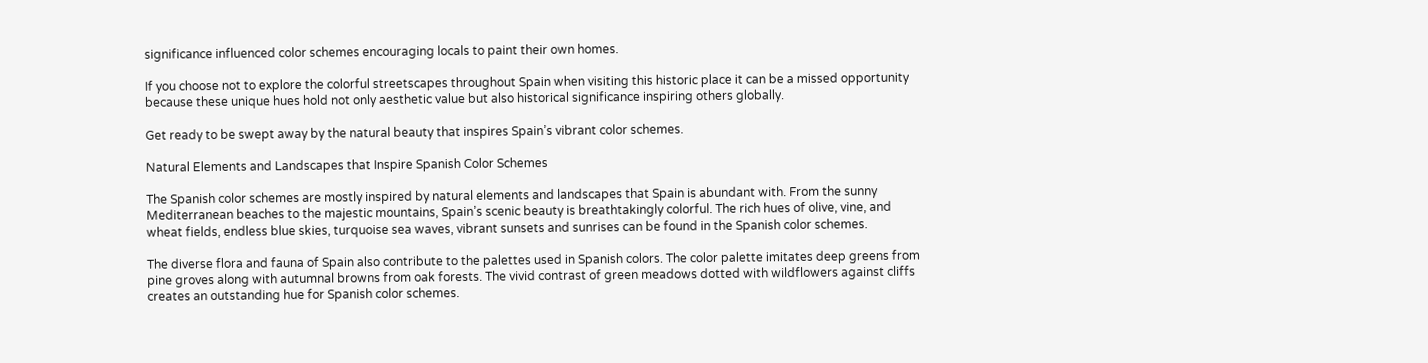significance influenced color schemes encouraging locals to paint their own homes.

If you choose not to explore the colorful streetscapes throughout Spain when visiting this historic place it can be a missed opportunity because these unique hues hold not only aesthetic value but also historical significance inspiring others globally.

Get ready to be swept away by the natural beauty that inspires Spain’s vibrant color schemes.

Natural Elements and Landscapes that Inspire Spanish Color Schemes

The Spanish color schemes are mostly inspired by natural elements and landscapes that Spain is abundant with. From the sunny Mediterranean beaches to the majestic mountains, Spain’s scenic beauty is breathtakingly colorful. The rich hues of olive, vine, and wheat fields, endless blue skies, turquoise sea waves, vibrant sunsets and sunrises can be found in the Spanish color schemes.

The diverse flora and fauna of Spain also contribute to the palettes used in Spanish colors. The color palette imitates deep greens from pine groves along with autumnal browns from oak forests. The vivid contrast of green meadows dotted with wildflowers against cliffs creates an outstanding hue for Spanish color schemes.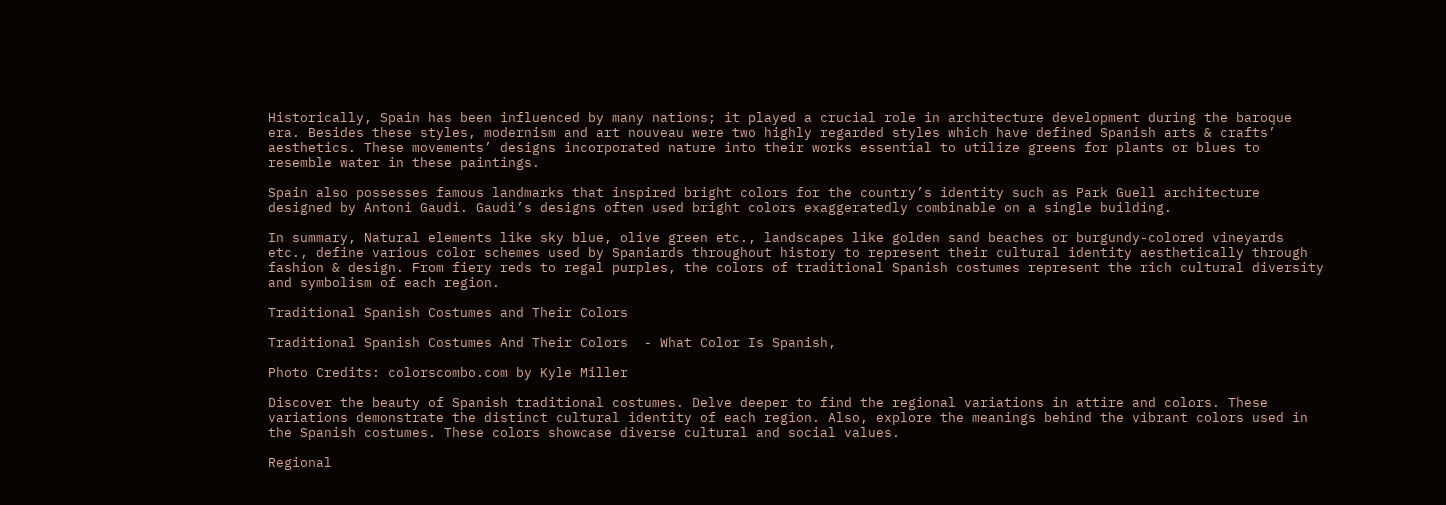Historically, Spain has been influenced by many nations; it played a crucial role in architecture development during the baroque era. Besides these styles, modernism and art nouveau were two highly regarded styles which have defined Spanish arts & crafts’ aesthetics. These movements’ designs incorporated nature into their works essential to utilize greens for plants or blues to resemble water in these paintings.

Spain also possesses famous landmarks that inspired bright colors for the country’s identity such as Park Guell architecture designed by Antoni Gaudi. Gaudi’s designs often used bright colors exaggeratedly combinable on a single building.

In summary, Natural elements like sky blue, olive green etc., landscapes like golden sand beaches or burgundy-colored vineyards etc., define various color schemes used by Spaniards throughout history to represent their cultural identity aesthetically through fashion & design. From fiery reds to regal purples, the colors of traditional Spanish costumes represent the rich cultural diversity and symbolism of each region.

Traditional Spanish Costumes and Their Colors

Traditional Spanish Costumes And Their Colors  - What Color Is Spanish,

Photo Credits: colorscombo.com by Kyle Miller

Discover the beauty of Spanish traditional costumes. Delve deeper to find the regional variations in attire and colors. These variations demonstrate the distinct cultural identity of each region. Also, explore the meanings behind the vibrant colors used in the Spanish costumes. These colors showcase diverse cultural and social values.

Regional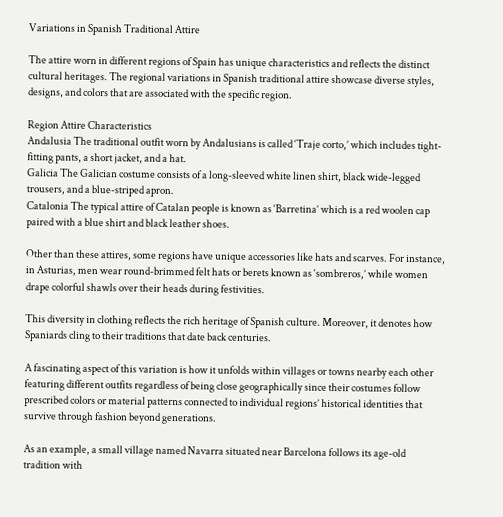Variations in Spanish Traditional Attire

The attire worn in different regions of Spain has unique characteristics and reflects the distinct cultural heritages. The regional variations in Spanish traditional attire showcase diverse styles, designs, and colors that are associated with the specific region.

Region Attire Characteristics
Andalusia The traditional outfit worn by Andalusians is called ‘Traje corto,’ which includes tight-fitting pants, a short jacket, and a hat.
Galicia The Galician costume consists of a long-sleeved white linen shirt, black wide-legged trousers, and a blue-striped apron.
Catalonia The typical attire of Catalan people is known as ‘Barretina’ which is a red woolen cap paired with a blue shirt and black leather shoes.

Other than these attires, some regions have unique accessories like hats and scarves. For instance, in Asturias, men wear round-brimmed felt hats or berets known as ‘sombreros,’ while women drape colorful shawls over their heads during festivities.

This diversity in clothing reflects the rich heritage of Spanish culture. Moreover, it denotes how Spaniards cling to their traditions that date back centuries.

A fascinating aspect of this variation is how it unfolds within villages or towns nearby each other featuring different outfits regardless of being close geographically since their costumes follow prescribed colors or material patterns connected to individual regions’ historical identities that survive through fashion beyond generations.

As an example, a small village named Navarra situated near Barcelona follows its age-old tradition with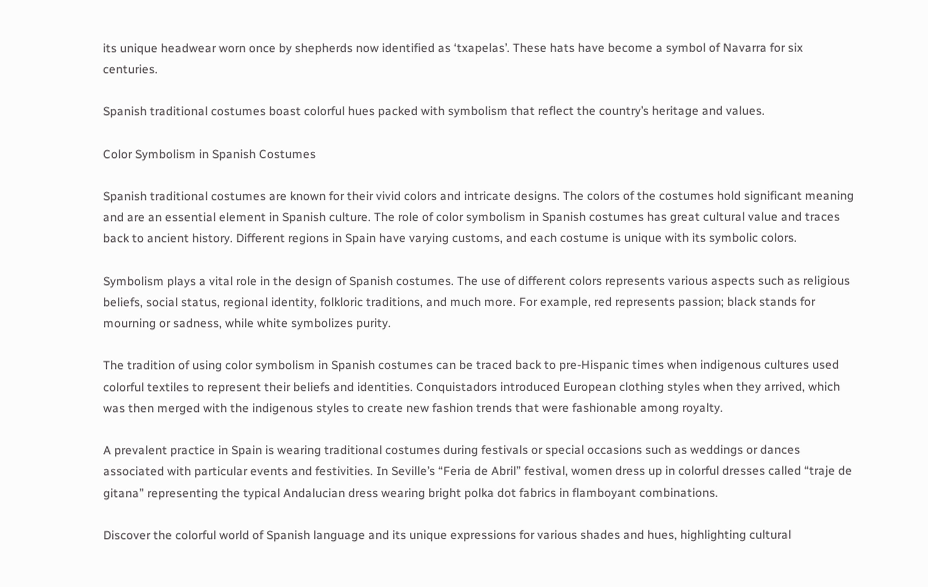its unique headwear worn once by shepherds now identified as ‘txapelas’. These hats have become a symbol of Navarra for six centuries.

Spanish traditional costumes boast colorful hues packed with symbolism that reflect the country’s heritage and values.

Color Symbolism in Spanish Costumes

Spanish traditional costumes are known for their vivid colors and intricate designs. The colors of the costumes hold significant meaning and are an essential element in Spanish culture. The role of color symbolism in Spanish costumes has great cultural value and traces back to ancient history. Different regions in Spain have varying customs, and each costume is unique with its symbolic colors.

Symbolism plays a vital role in the design of Spanish costumes. The use of different colors represents various aspects such as religious beliefs, social status, regional identity, folkloric traditions, and much more. For example, red represents passion; black stands for mourning or sadness, while white symbolizes purity.

The tradition of using color symbolism in Spanish costumes can be traced back to pre-Hispanic times when indigenous cultures used colorful textiles to represent their beliefs and identities. Conquistadors introduced European clothing styles when they arrived, which was then merged with the indigenous styles to create new fashion trends that were fashionable among royalty.

A prevalent practice in Spain is wearing traditional costumes during festivals or special occasions such as weddings or dances associated with particular events and festivities. In Seville’s “Feria de Abril” festival, women dress up in colorful dresses called “traje de gitana” representing the typical Andalucian dress wearing bright polka dot fabrics in flamboyant combinations.

Discover the colorful world of Spanish language and its unique expressions for various shades and hues, highlighting cultural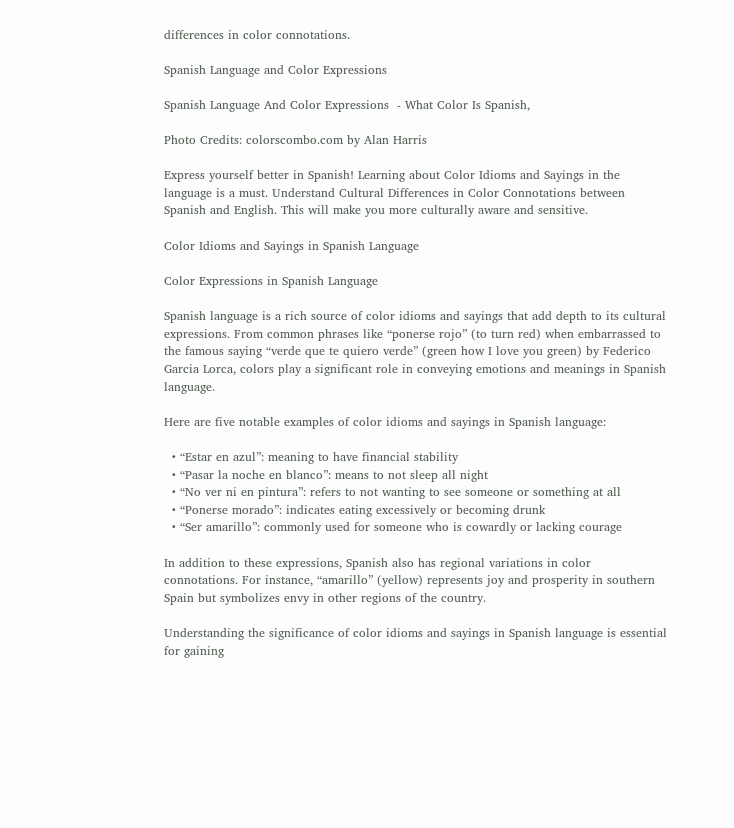differences in color connotations.

Spanish Language and Color Expressions

Spanish Language And Color Expressions  - What Color Is Spanish,

Photo Credits: colorscombo.com by Alan Harris

Express yourself better in Spanish! Learning about Color Idioms and Sayings in the language is a must. Understand Cultural Differences in Color Connotations between Spanish and English. This will make you more culturally aware and sensitive.

Color Idioms and Sayings in Spanish Language

Color Expressions in Spanish Language

Spanish language is a rich source of color idioms and sayings that add depth to its cultural expressions. From common phrases like “ponerse rojo” (to turn red) when embarrassed to the famous saying “verde que te quiero verde” (green how I love you green) by Federico Garcia Lorca, colors play a significant role in conveying emotions and meanings in Spanish language.

Here are five notable examples of color idioms and sayings in Spanish language:

  • “Estar en azul”: meaning to have financial stability
  • “Pasar la noche en blanco”: means to not sleep all night
  • “No ver ni en pintura”: refers to not wanting to see someone or something at all
  • “Ponerse morado”: indicates eating excessively or becoming drunk
  • “Ser amarillo”: commonly used for someone who is cowardly or lacking courage

In addition to these expressions, Spanish also has regional variations in color connotations. For instance, “amarillo” (yellow) represents joy and prosperity in southern Spain but symbolizes envy in other regions of the country.

Understanding the significance of color idioms and sayings in Spanish language is essential for gaining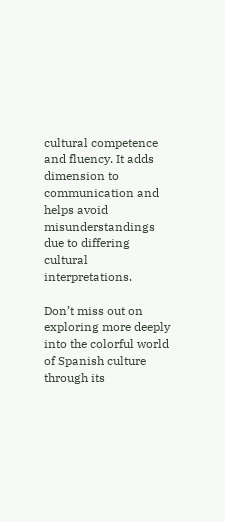cultural competence and fluency. It adds dimension to communication and helps avoid misunderstandings due to differing cultural interpretations.

Don’t miss out on exploring more deeply into the colorful world of Spanish culture through its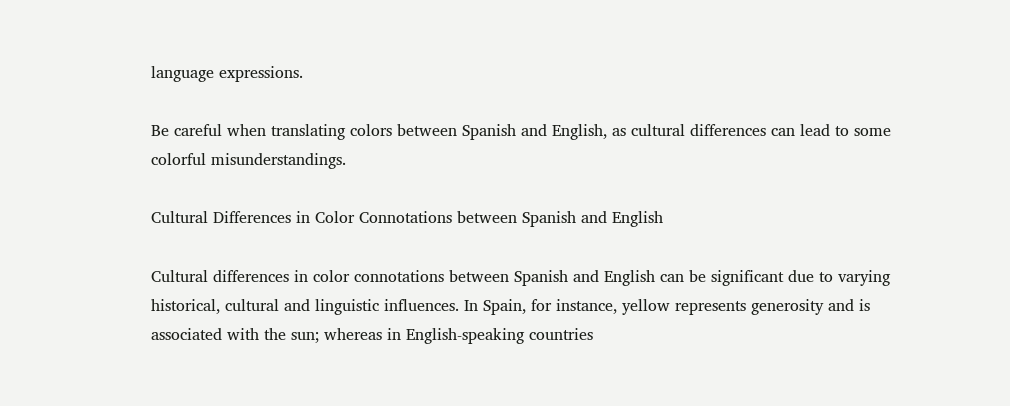language expressions.

Be careful when translating colors between Spanish and English, as cultural differences can lead to some colorful misunderstandings.

Cultural Differences in Color Connotations between Spanish and English

Cultural differences in color connotations between Spanish and English can be significant due to varying historical, cultural and linguistic influences. In Spain, for instance, yellow represents generosity and is associated with the sun; whereas in English-speaking countries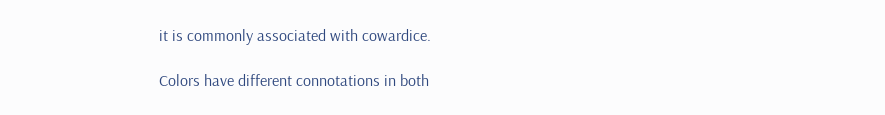it is commonly associated with cowardice.

Colors have different connotations in both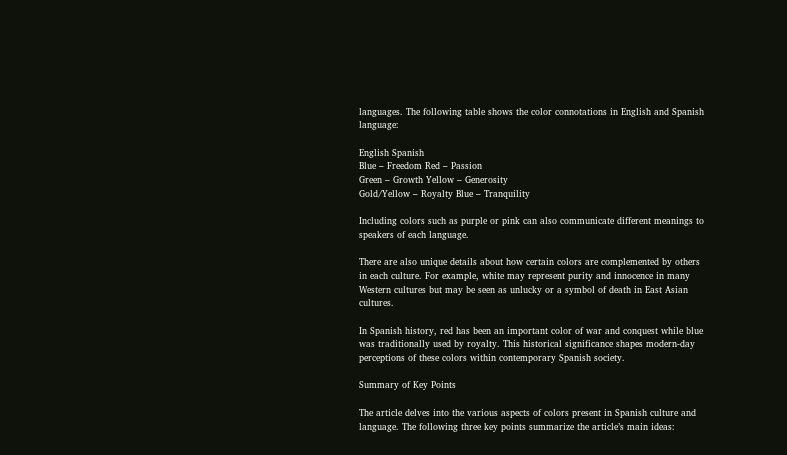languages. The following table shows the color connotations in English and Spanish language:

English Spanish
Blue – Freedom Red – Passion
Green – Growth Yellow – Generosity
Gold/Yellow – Royalty Blue – Tranquility

Including colors such as purple or pink can also communicate different meanings to speakers of each language.

There are also unique details about how certain colors are complemented by others in each culture. For example, white may represent purity and innocence in many Western cultures but may be seen as unlucky or a symbol of death in East Asian cultures.

In Spanish history, red has been an important color of war and conquest while blue was traditionally used by royalty. This historical significance shapes modern-day perceptions of these colors within contemporary Spanish society.

Summary of Key Points

The article delves into the various aspects of colors present in Spanish culture and language. The following three key points summarize the article’s main ideas: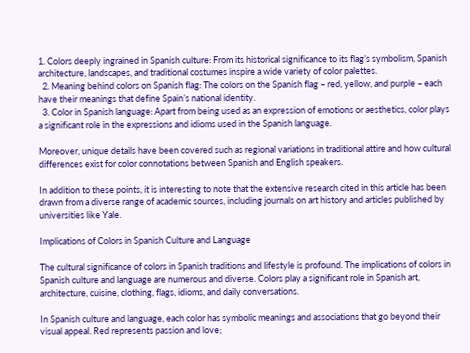1. Colors deeply ingrained in Spanish culture: From its historical significance to its flag’s symbolism, Spanish architecture, landscapes, and traditional costumes inspire a wide variety of color palettes.
  2. Meaning behind colors on Spanish flag: The colors on the Spanish flag – red, yellow, and purple – each have their meanings that define Spain’s national identity.
  3. Color in Spanish language: Apart from being used as an expression of emotions or aesthetics, color plays a significant role in the expressions and idioms used in the Spanish language.

Moreover, unique details have been covered such as regional variations in traditional attire and how cultural differences exist for color connotations between Spanish and English speakers.

In addition to these points, it is interesting to note that the extensive research cited in this article has been drawn from a diverse range of academic sources, including journals on art history and articles published by universities like Yale.

Implications of Colors in Spanish Culture and Language

The cultural significance of colors in Spanish traditions and lifestyle is profound. The implications of colors in Spanish culture and language are numerous and diverse. Colors play a significant role in Spanish art, architecture, cuisine, clothing, flags, idioms, and daily conversations.

In Spanish culture and language, each color has symbolic meanings and associations that go beyond their visual appeal. Red represents passion and love;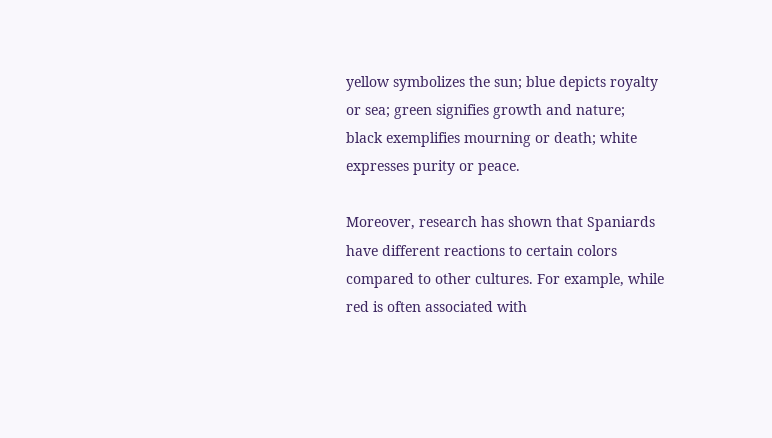yellow symbolizes the sun; blue depicts royalty or sea; green signifies growth and nature; black exemplifies mourning or death; white expresses purity or peace.

Moreover, research has shown that Spaniards have different reactions to certain colors compared to other cultures. For example, while red is often associated with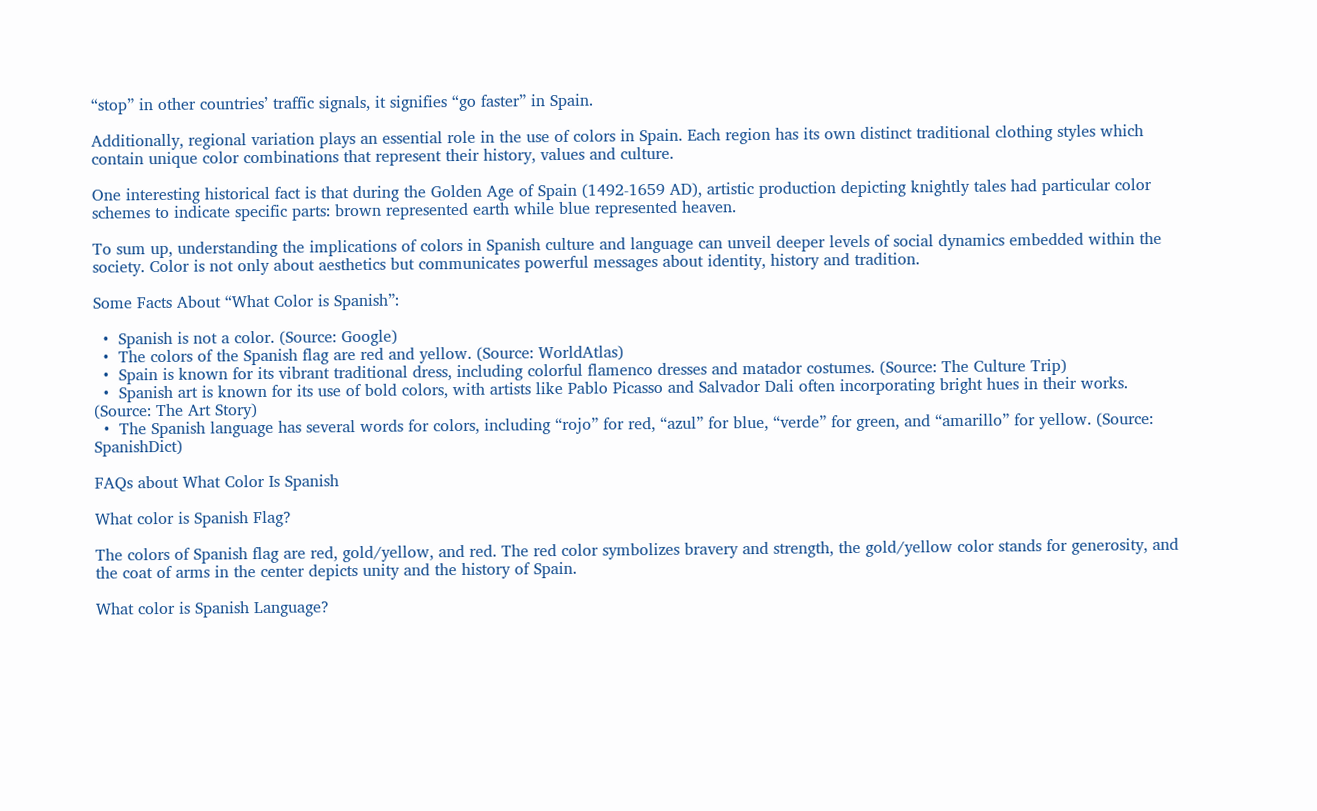“stop” in other countries’ traffic signals, it signifies “go faster” in Spain.

Additionally, regional variation plays an essential role in the use of colors in Spain. Each region has its own distinct traditional clothing styles which contain unique color combinations that represent their history, values and culture.

One interesting historical fact is that during the Golden Age of Spain (1492-1659 AD), artistic production depicting knightly tales had particular color schemes to indicate specific parts: brown represented earth while blue represented heaven.

To sum up, understanding the implications of colors in Spanish culture and language can unveil deeper levels of social dynamics embedded within the society. Color is not only about aesthetics but communicates powerful messages about identity, history and tradition.

Some Facts About “What Color is Spanish”:

  •  Spanish is not a color. (Source: Google)
  •  The colors of the Spanish flag are red and yellow. (Source: WorldAtlas)
  •  Spain is known for its vibrant traditional dress, including colorful flamenco dresses and matador costumes. (Source: The Culture Trip)
  •  Spanish art is known for its use of bold colors, with artists like Pablo Picasso and Salvador Dali often incorporating bright hues in their works. (Source: The Art Story)
  •  The Spanish language has several words for colors, including “rojo” for red, “azul” for blue, “verde” for green, and “amarillo” for yellow. (Source: SpanishDict)

FAQs about What Color Is Spanish

What color is Spanish Flag?

The colors of Spanish flag are red, gold/yellow, and red. The red color symbolizes bravery and strength, the gold/yellow color stands for generosity, and the coat of arms in the center depicts unity and the history of Spain.

What color is Spanish Language?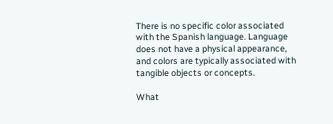There is no specific color associated with the Spanish language. Language does not have a physical appearance, and colors are typically associated with tangible objects or concepts.

What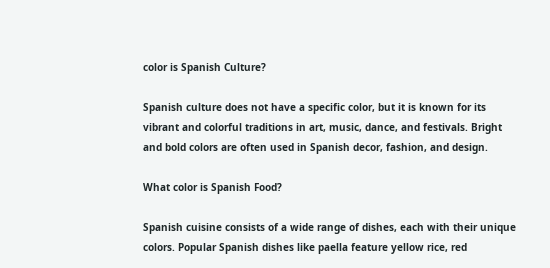color is Spanish Culture?

Spanish culture does not have a specific color, but it is known for its vibrant and colorful traditions in art, music, dance, and festivals. Bright and bold colors are often used in Spanish decor, fashion, and design.

What color is Spanish Food?

Spanish cuisine consists of a wide range of dishes, each with their unique colors. Popular Spanish dishes like paella feature yellow rice, red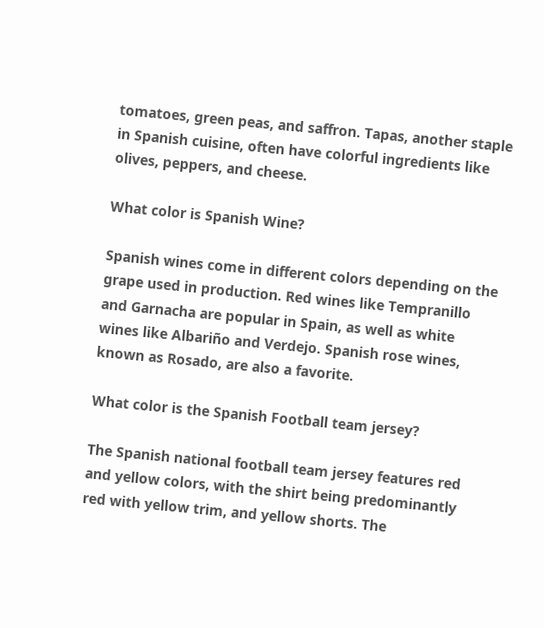tomatoes, green peas, and saffron. Tapas, another staple in Spanish cuisine, often have colorful ingredients like olives, peppers, and cheese.

What color is Spanish Wine?

Spanish wines come in different colors depending on the grape used in production. Red wines like Tempranillo and Garnacha are popular in Spain, as well as white wines like Albariño and Verdejo. Spanish rose wines, known as Rosado, are also a favorite.

What color is the Spanish Football team jersey?

The Spanish national football team jersey features red and yellow colors, with the shirt being predominantly red with yellow trim, and yellow shorts. The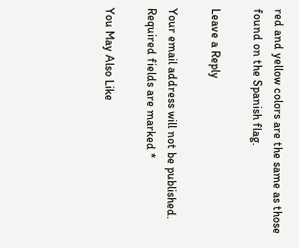red and yellow colors are the same as those found on the Spanish flag.

Leave a Reply

Your email address will not be published. Required fields are marked *

You May Also Like